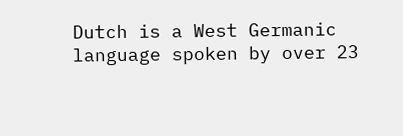Dutch is a West Germanic language spoken by over 23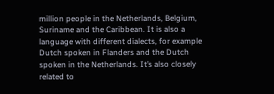million people in the Netherlands, Belgium, Suriname and the Caribbean. It is also a language with different dialects, for example Dutch spoken in Flanders and the Dutch spoken in the Netherlands. It’s also closely related to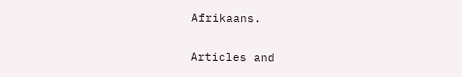Afrikaans.

Articles and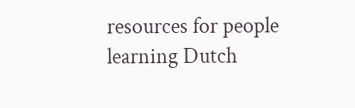resources for people learning Dutch